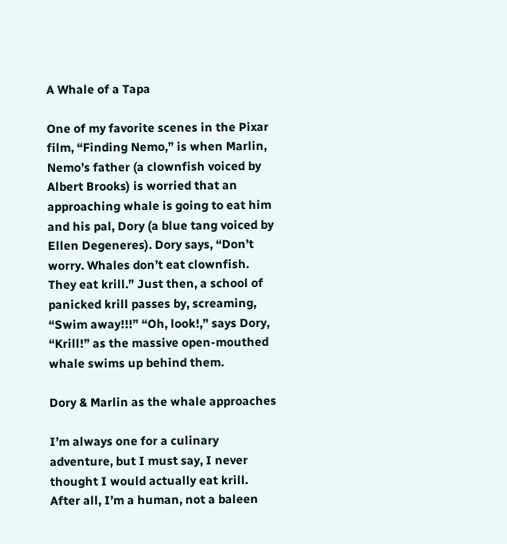A Whale of a Tapa

One of my favorite scenes in the Pixar film, “Finding Nemo,” is when Marlin, Nemo’s father (a clownfish voiced by Albert Brooks) is worried that an approaching whale is going to eat him and his pal, Dory (a blue tang voiced by Ellen Degeneres). Dory says, “Don’t worry. Whales don’t eat clownfish. They eat krill.” Just then, a school of panicked krill passes by, screaming, “Swim away!!!” “Oh, look!,” says Dory, “Krill!” as the massive open-mouthed whale swims up behind them.

Dory & Marlin as the whale approaches

I’m always one for a culinary adventure, but I must say, I never thought I would actually eat krill. After all, I’m a human, not a baleen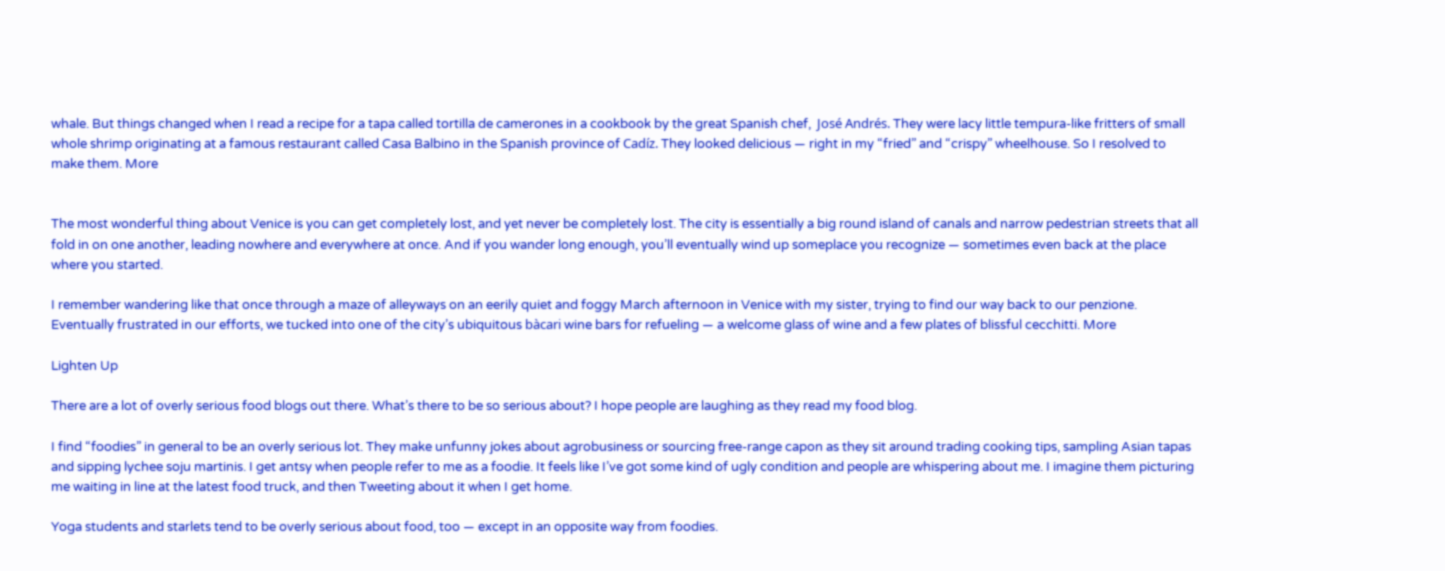whale. But things changed when I read a recipe for a tapa called tortilla de camerones in a cookbook by the great Spanish chef,  José Andrés. They were lacy little tempura-like fritters of small whole shrimp originating at a famous restaurant called Casa Balbino in the Spanish province of Cadíz. They looked delicious — right in my “fried” and “crispy” wheelhouse. So I resolved to make them. More


The most wonderful thing about Venice is you can get completely lost, and yet never be completely lost. The city is essentially a big round island of canals and narrow pedestrian streets that all fold in on one another, leading nowhere and everywhere at once. And if you wander long enough, you’ll eventually wind up someplace you recognize — sometimes even back at the place where you started.

I remember wandering like that once through a maze of alleyways on an eerily quiet and foggy March afternoon in Venice with my sister, trying to find our way back to our penzione. Eventually frustrated in our efforts, we tucked into one of the city’s ubiquitous bàcari wine bars for refueling — a welcome glass of wine and a few plates of blissful cecchitti. More

Lighten Up

There are a lot of overly serious food blogs out there. What’s there to be so serious about? I hope people are laughing as they read my food blog.

I find “foodies” in general to be an overly serious lot. They make unfunny jokes about agrobusiness or sourcing free-range capon as they sit around trading cooking tips, sampling Asian tapas and sipping lychee soju martinis. I get antsy when people refer to me as a foodie. It feels like I’ve got some kind of ugly condition and people are whispering about me. I imagine them picturing me waiting in line at the latest food truck, and then Tweeting about it when I get home.

Yoga students and starlets tend to be overly serious about food, too — except in an opposite way from foodies.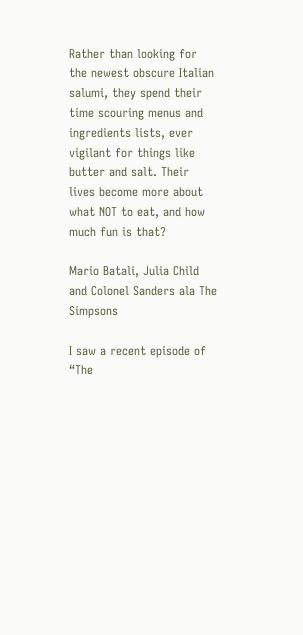Rather than looking for the newest obscure Italian salumi, they spend their time scouring menus and ingredients lists, ever vigilant for things like butter and salt. Their lives become more about what NOT to eat, and how much fun is that?

Mario Batali, Julia Child and Colonel Sanders ala The Simpsons

I saw a recent episode of “The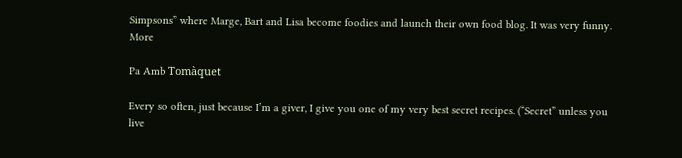Simpsons” where Marge, Bart and Lisa become foodies and launch their own food blog. It was very funny. More

Pa Amb Tomàquet

Every so often, just because I’m a giver, I give you one of my very best secret recipes. (“Secret” unless you live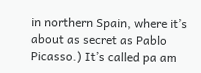in northern Spain, where it’s about as secret as Pablo Picasso.) It’s called pa am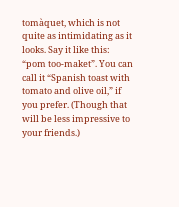tomàquet, which is not quite as intimidating as it looks. Say it like this: “pom too-maket”. You can call it “Spanish toast with tomato and olive oil,” if you prefer. (Though that will be less impressive to your friends.)